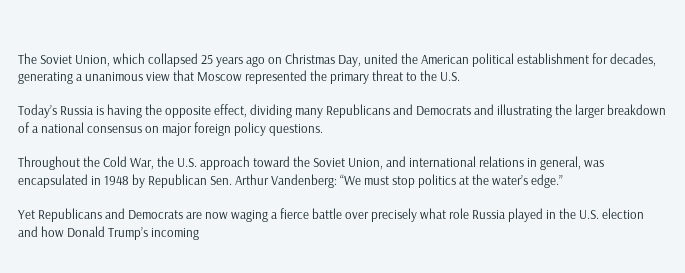The Soviet Union, which collapsed 25 years ago on Christmas Day, united the American political establishment for decades, generating a unanimous view that Moscow represented the primary threat to the U.S.

Today’s Russia is having the opposite effect, dividing many Republicans and Democrats and illustrating the larger breakdown of a national consensus on major foreign policy questions.

Throughout the Cold War, the U.S. approach toward the Soviet Union, and international relations in general, was encapsulated in 1948 by Republican Sen. Arthur Vandenberg: “We must stop politics at the water’s edge.”

Yet Republicans and Democrats are now waging a fierce battle over precisely what role Russia played in the U.S. election and how Donald Trump’s incoming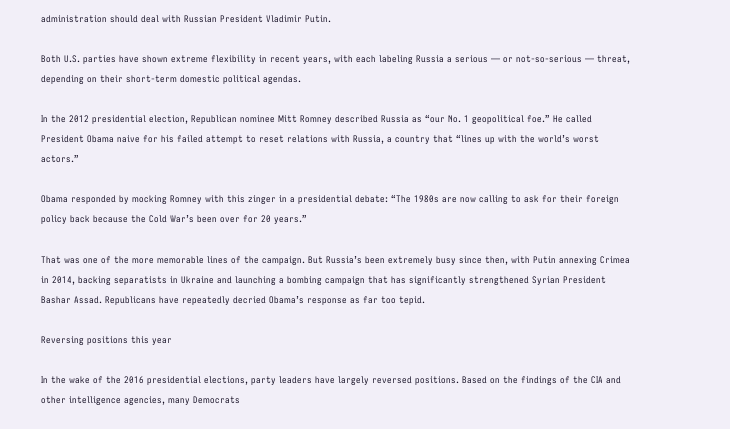administration should deal with Russian President Vladimir Putin.

Both U.S. parties have shown extreme flexibility in recent years, with each labeling Russia a serious — or not-so-serious — threat, depending on their short-term domestic political agendas.

In the 2012 presidential election, Republican nominee Mitt Romney described Russia as “our No. 1 geopolitical foe.” He called President Obama naive for his failed attempt to reset relations with Russia, a country that “lines up with the world’s worst actors.”

Obama responded by mocking Romney with this zinger in a presidential debate: “The 1980s are now calling to ask for their foreign policy back because the Cold War’s been over for 20 years.”

That was one of the more memorable lines of the campaign. But Russia’s been extremely busy since then, with Putin annexing Crimea in 2014, backing separatists in Ukraine and launching a bombing campaign that has significantly strengthened Syrian President Bashar Assad. Republicans have repeatedly decried Obama’s response as far too tepid.

Reversing positions this year

In the wake of the 2016 presidential elections, party leaders have largely reversed positions. Based on the findings of the CIA and other intelligence agencies, many Democrats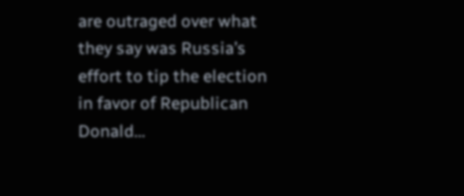are outraged over what they say was Russia’s effort to tip the election in favor of Republican Donald…